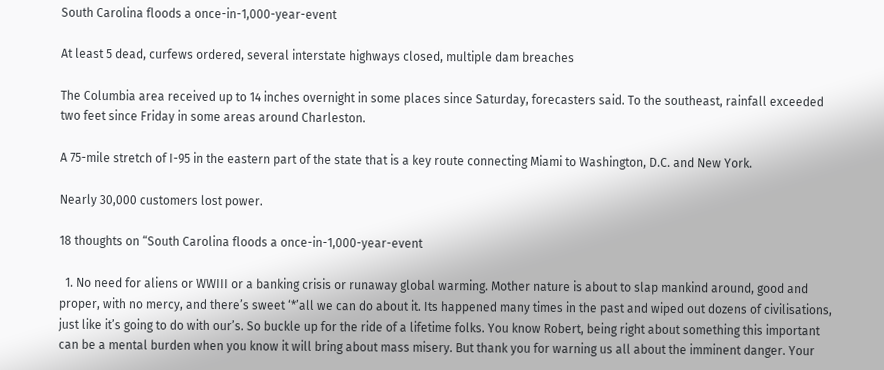South Carolina floods a once-in-1,000-year-event

At least 5 dead, curfews ordered, several interstate highways closed, multiple dam breaches

The Columbia area received up to 14 inches overnight in some places since Saturday, forecasters said. To the southeast, rainfall exceeded two feet since Friday in some areas around Charleston.

A 75-mile stretch of I-95 in the eastern part of the state that is a key route connecting Miami to Washington, D.C. and New York.

Nearly 30,000 customers lost power.

18 thoughts on “South Carolina floods a once-in-1,000-year-event

  1. No need for aliens or WWIII or a banking crisis or runaway global warming. Mother nature is about to slap mankind around, good and proper, with no mercy, and there’s sweet ‘*’all we can do about it. Its happened many times in the past and wiped out dozens of civilisations, just like it’s going to do with our’s. So buckle up for the ride of a lifetime folks. You know Robert, being right about something this important can be a mental burden when you know it will bring about mass misery. But thank you for warning us all about the imminent danger. Your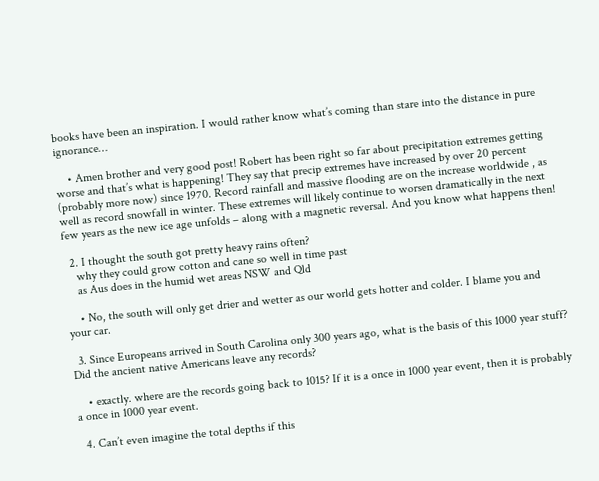books have been an inspiration. I would rather know what’s coming than stare into the distance in pure ignorance…

    • Amen brother and very good post! Robert has been right so far about precipitation extremes getting worse and that’s what is happening! They say that precip extremes have increased by over 20 percent (probably more now) since 1970. Record rainfall and massive flooding are on the increase worldwide , as well as record snowfall in winter. These extremes will likely continue to worsen dramatically in the next few years as the new ice age unfolds – along with a magnetic reversal. And you know what happens then!

  2. I thought the south got pretty heavy rains often?
    why they could grow cotton and cane so well in time past
    as Aus does in the humid wet areas NSW and Qld

    • No, the south will only get drier and wetter as our world gets hotter and colder. I blame you and your car.

  3. Since Europeans arrived in South Carolina only 300 years ago, what is the basis of this 1000 year stuff? Did the ancient native Americans leave any records?

    • exactly. where are the records going back to 1015? If it is a once in 1000 year event, then it is probably a once in 1000 year event.

  4. Can’t even imagine the total depths if this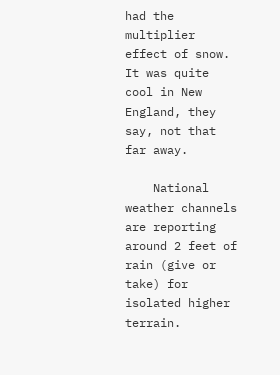had the multiplier effect of snow. It was quite cool in New England, they say, not that far away.

    National weather channels are reporting around 2 feet of rain (give or take) for isolated higher terrain.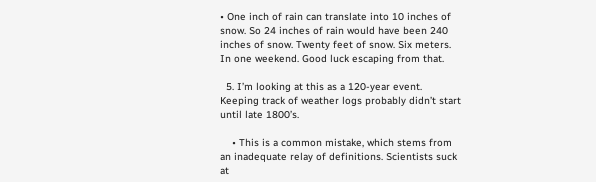• One inch of rain can translate into 10 inches of snow. So 24 inches of rain would have been 240 inches of snow. Twenty feet of snow. Six meters. In one weekend. Good luck escaping from that.

  5. I’m looking at this as a 120-year event. Keeping track of weather logs probably didn’t start until late 1800’s.

    • This is a common mistake, which stems from an inadequate relay of definitions. Scientists suck at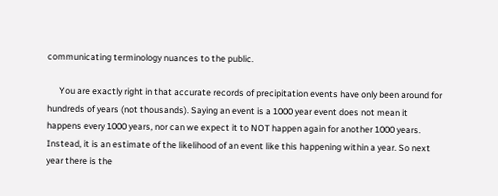communicating terminology nuances to the public.

      You are exactly right in that accurate records of precipitation events have only been around for hundreds of years (not thousands). Saying an event is a 1000 year event does not mean it happens every 1000 years, nor can we expect it to NOT happen again for another 1000 years. Instead, it is an estimate of the likelihood of an event like this happening within a year. So next year there is the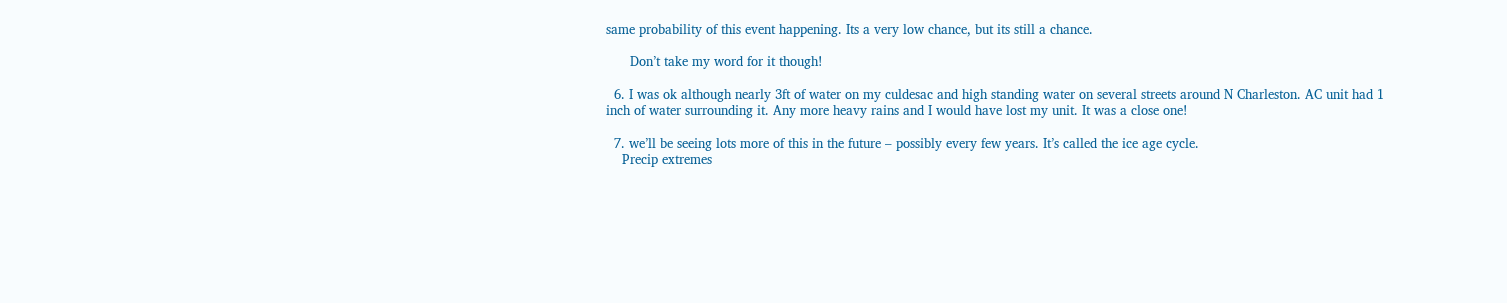same probability of this event happening. Its a very low chance, but its still a chance.

      Don’t take my word for it though!

  6. I was ok although nearly 3ft of water on my culdesac and high standing water on several streets around N Charleston. AC unit had 1 inch of water surrounding it. Any more heavy rains and I would have lost my unit. It was a close one!

  7. we’ll be seeing lots more of this in the future – possibly every few years. It’s called the ice age cycle.
    Precip extremes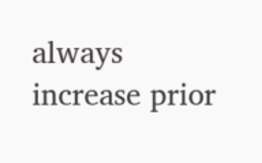always increase prior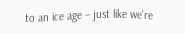to an ice age – just like we’re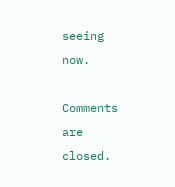seeing now.

Comments are closed.